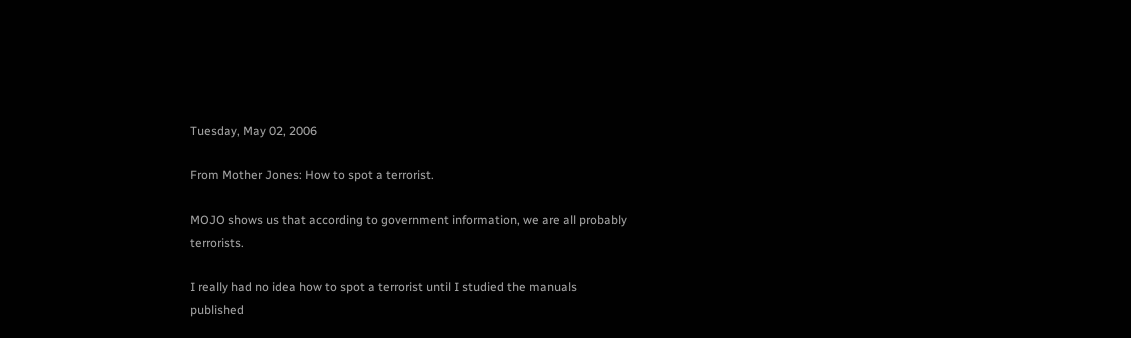Tuesday, May 02, 2006

From Mother Jones: How to spot a terrorist.

MOJO shows us that according to government information, we are all probably terrorists.

I really had no idea how to spot a terrorist until I studied the manuals
published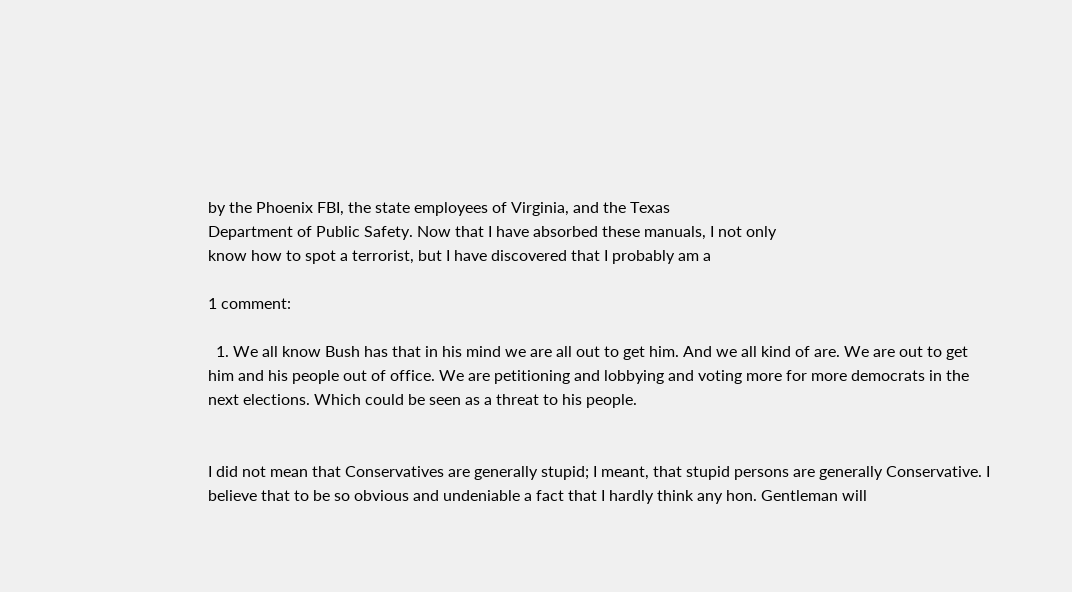by the Phoenix FBI, the state employees of Virginia, and the Texas
Department of Public Safety. Now that I have absorbed these manuals, I not only
know how to spot a terrorist, but I have discovered that I probably am a

1 comment:

  1. We all know Bush has that in his mind we are all out to get him. And we all kind of are. We are out to get him and his people out of office. We are petitioning and lobbying and voting more for more democrats in the next elections. Which could be seen as a threat to his people.


I did not mean that Conservatives are generally stupid; I meant, that stupid persons are generally Conservative. I believe that to be so obvious and undeniable a fact that I hardly think any hon. Gentleman will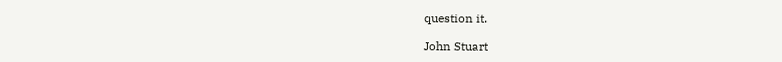question it.

John Stuart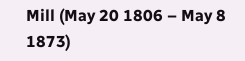Mill (May 20 1806 – May 8 1873)